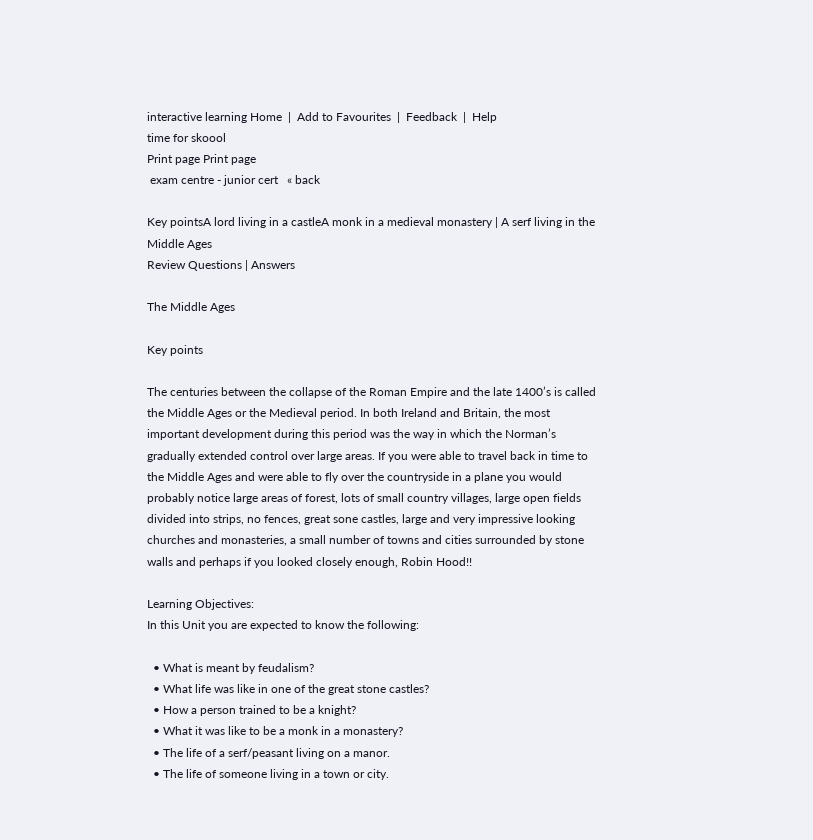interactive learning Home  |  Add to Favourites  |  Feedback  |  Help
time for skoool
Print page Print page
 exam centre - junior cert   « back

Key pointsA lord living in a castleA monk in a medieval monastery | A serf living in the Middle Ages
Review Questions | Answers

The Middle Ages

Key points

The centuries between the collapse of the Roman Empire and the late 1400’s is called the Middle Ages or the Medieval period. In both Ireland and Britain, the most important development during this period was the way in which the Norman’s gradually extended control over large areas. If you were able to travel back in time to the Middle Ages and were able to fly over the countryside in a plane you would probably notice large areas of forest, lots of small country villages, large open fields divided into strips, no fences, great sone castles, large and very impressive looking churches and monasteries, a small number of towns and cities surrounded by stone walls and perhaps if you looked closely enough, Robin Hood!!

Learning Objectives:
In this Unit you are expected to know the following:

  • What is meant by feudalism?
  • What life was like in one of the great stone castles?
  • How a person trained to be a knight?
  • What it was like to be a monk in a monastery?
  • The life of a serf/peasant living on a manor.
  • The life of someone living in a town or city.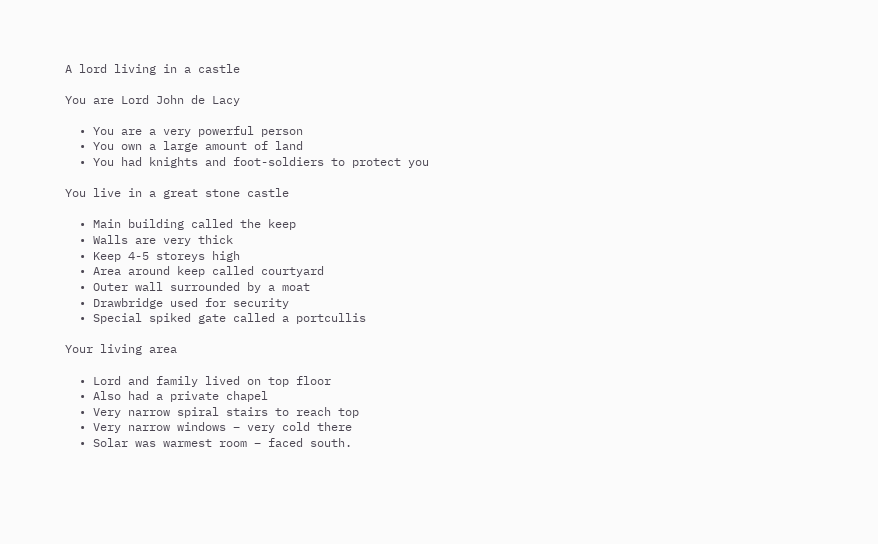A lord living in a castle

You are Lord John de Lacy

  • You are a very powerful person
  • You own a large amount of land
  • You had knights and foot-soldiers to protect you

You live in a great stone castle

  • Main building called the keep
  • Walls are very thick
  • Keep 4-5 storeys high
  • Area around keep called courtyard
  • Outer wall surrounded by a moat
  • Drawbridge used for security
  • Special spiked gate called a portcullis

Your living area

  • Lord and family lived on top floor
  • Also had a private chapel
  • Very narrow spiral stairs to reach top
  • Very narrow windows – very cold there
  • Solar was warmest room – faced south.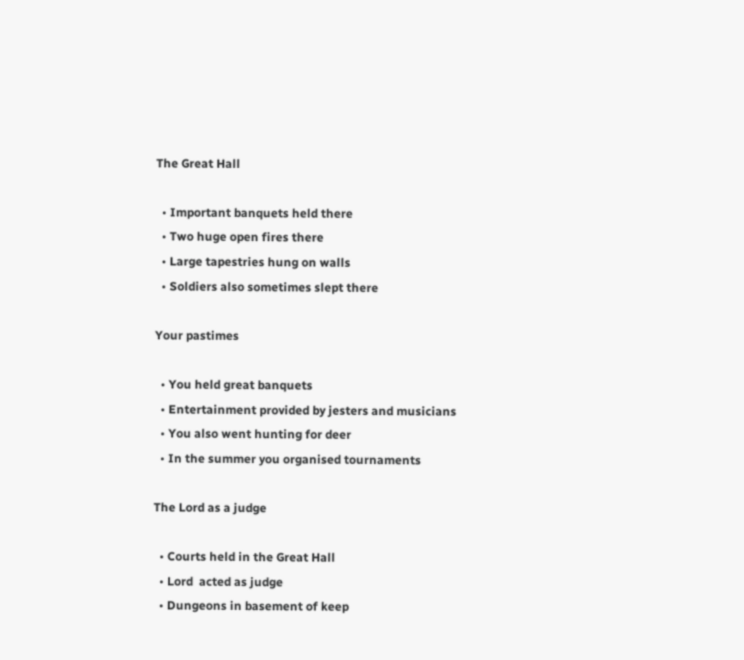The Great Hall

  • Important banquets held there
  • Two huge open fires there
  • Large tapestries hung on walls
  • Soldiers also sometimes slept there

Your pastimes

  • You held great banquets
  • Entertainment provided by jesters and musicians
  • You also went hunting for deer
  • In the summer you organised tournaments

The Lord as a judge

  • Courts held in the Great Hall
  • Lord  acted as judge
  • Dungeons in basement of keep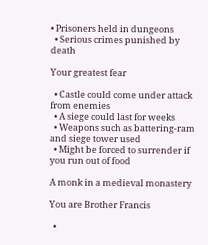• Prisoners held in dungeons
  • Serious crimes punished by death

Your greatest fear

  • Castle could come under attack from enemies
  • A siege could last for weeks
  • Weapons such as battering-ram and siege tower used
  • Might be forced to surrender if you run out of food

A monk in a medieval monastery

You are Brother Francis

  •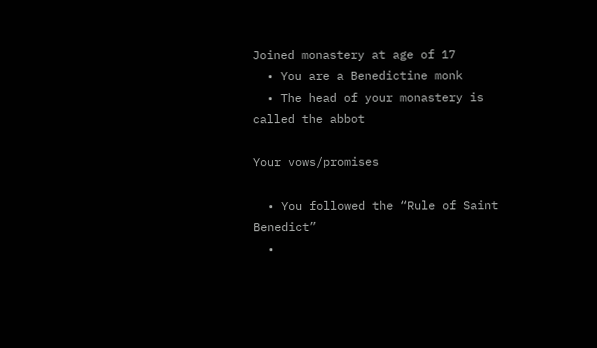Joined monastery at age of 17
  • You are a Benedictine monk
  • The head of your monastery is called the abbot

Your vows/promises

  • You followed the “Rule of Saint Benedict”
  •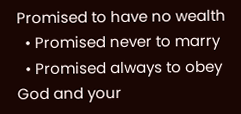Promised to have no wealth
  • Promised never to marry
  • Promised always to obey God and your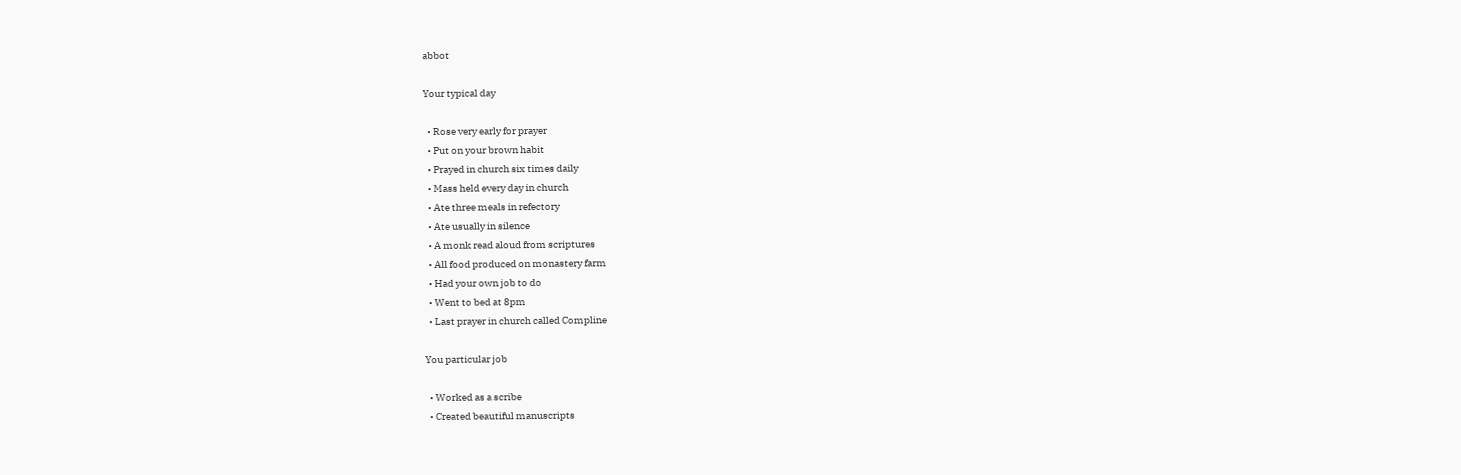abbot

Your typical day

  • Rose very early for prayer
  • Put on your brown habit
  • Prayed in church six times daily
  • Mass held every day in church
  • Ate three meals in refectory
  • Ate usually in silence
  • A monk read aloud from scriptures
  • All food produced on monastery farm
  • Had your own job to do
  • Went to bed at 8pm
  • Last prayer in church called Compline

You particular job

  • Worked as a scribe
  • Created beautiful manuscripts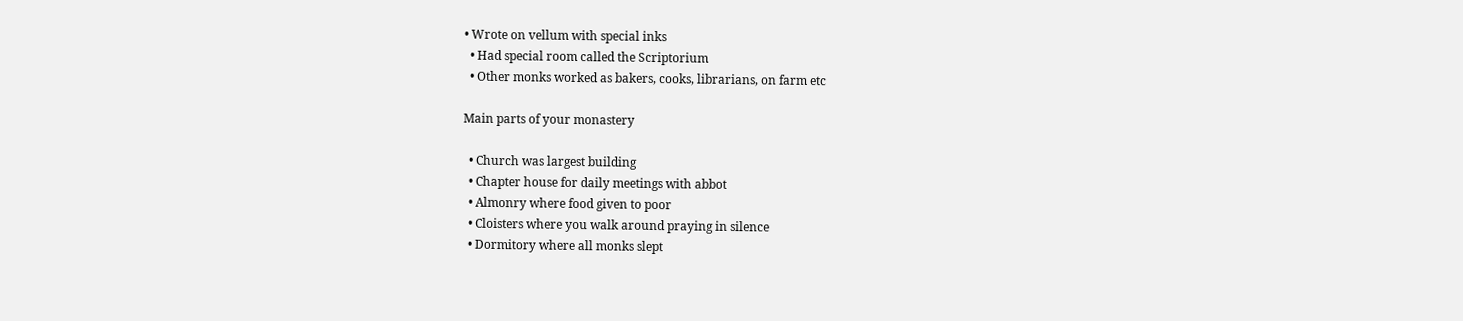• Wrote on vellum with special inks
  • Had special room called the Scriptorium
  • Other monks worked as bakers, cooks, librarians, on farm etc

Main parts of your monastery

  • Church was largest building
  • Chapter house for daily meetings with abbot
  • Almonry where food given to poor
  • Cloisters where you walk around praying in silence
  • Dormitory where all monks slept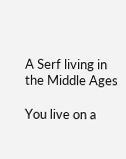A Serf living in the Middle Ages

You live on a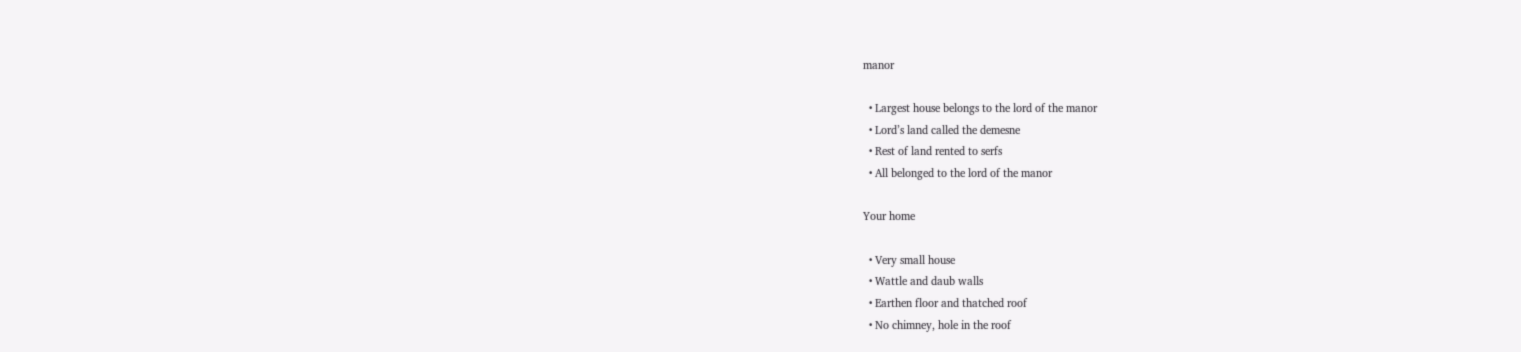manor

  • Largest house belongs to the lord of the manor
  • Lord’s land called the demesne
  • Rest of land rented to serfs
  • All belonged to the lord of the manor

Your home

  • Very small house
  • Wattle and daub walls
  • Earthen floor and thatched roof
  • No chimney, hole in the roof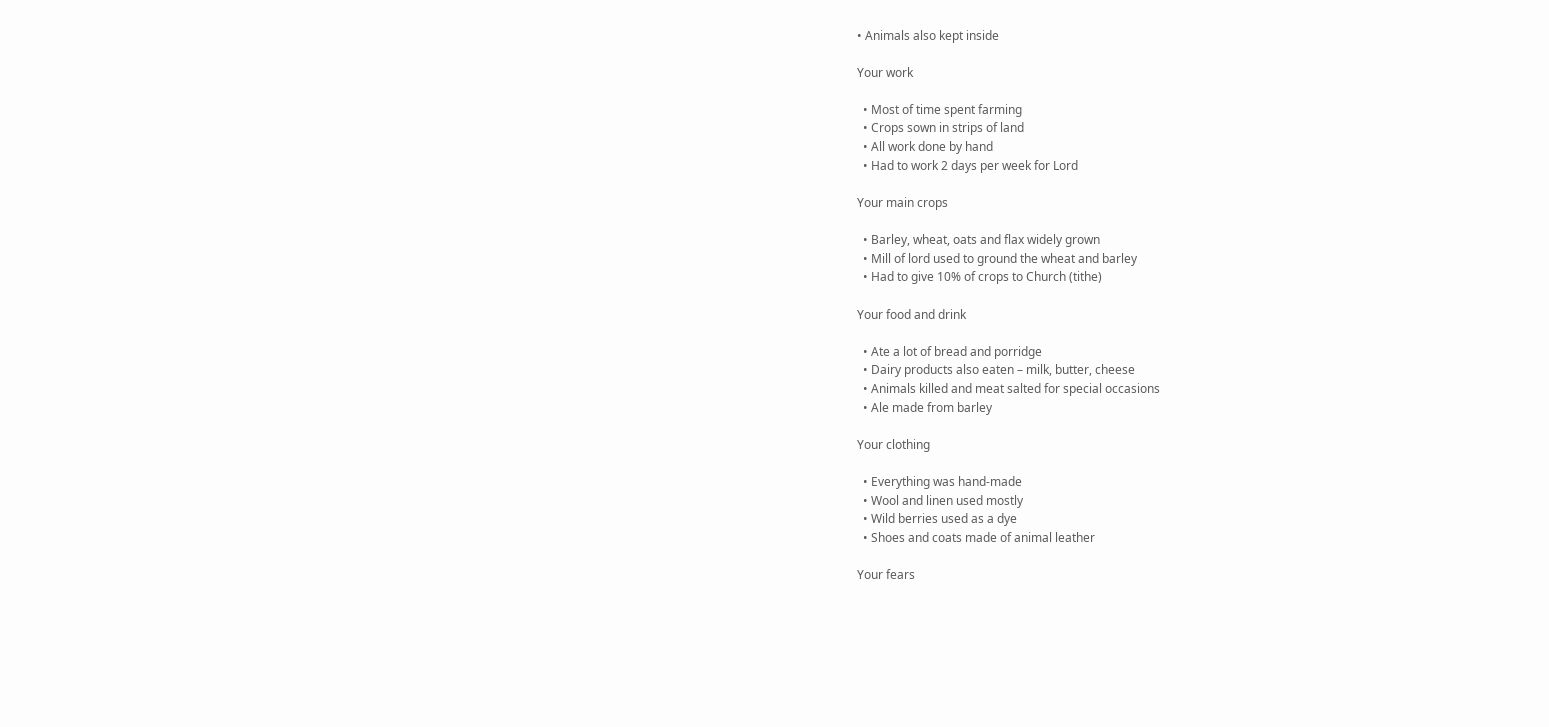• Animals also kept inside

Your work

  • Most of time spent farming
  • Crops sown in strips of land
  • All work done by hand
  • Had to work 2 days per week for Lord

Your main crops

  • Barley, wheat, oats and flax widely grown
  • Mill of lord used to ground the wheat and barley
  • Had to give 10% of crops to Church (tithe)

Your food and drink

  • Ate a lot of bread and porridge
  • Dairy products also eaten – milk, butter, cheese
  • Animals killed and meat salted for special occasions
  • Ale made from barley

Your clothing

  • Everything was hand-made
  • Wool and linen used mostly
  • Wild berries used as a dye
  • Shoes and coats made of animal leather

Your fears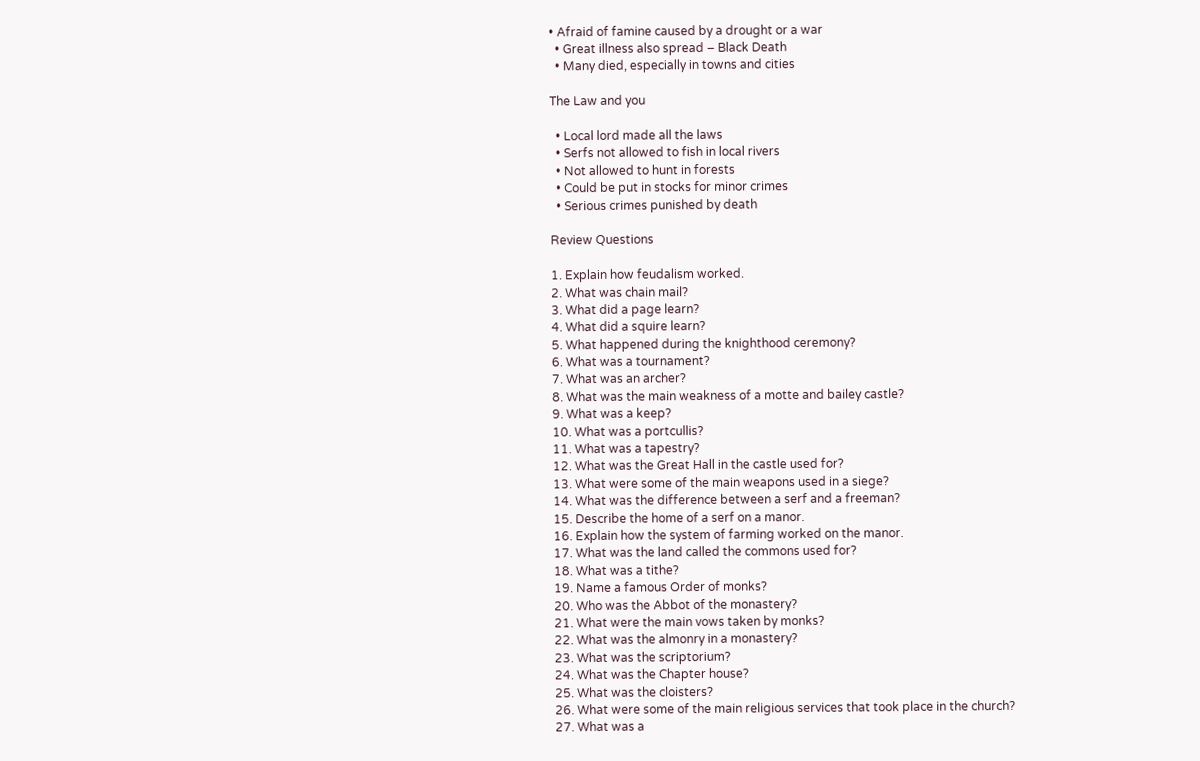• Afraid of famine caused by a drought or a war
  • Great illness also spread – Black Death
  • Many died, especially in towns and cities

The Law and you

  • Local lord made all the laws
  • Serfs not allowed to fish in local rivers
  • Not allowed to hunt in forests
  • Could be put in stocks for minor crimes
  • Serious crimes punished by death

Review Questions

1. Explain how feudalism worked.
2. What was chain mail?
3. What did a page learn?
4. What did a squire learn?
5. What happened during the knighthood ceremony?
6. What was a tournament?
7. What was an archer?
8. What was the main weakness of a motte and bailey castle?
9. What was a keep?
10. What was a portcullis?
11. What was a tapestry?
12. What was the Great Hall in the castle used for?
13. What were some of the main weapons used in a siege?
14. What was the difference between a serf and a freeman?
15. Describe the home of a serf on a manor.
16. Explain how the system of farming worked on the manor.
17. What was the land called the commons used for?
18. What was a tithe?
19. Name a famous Order of monks?
20. Who was the Abbot of the monastery?
21. What were the main vows taken by monks?
22. What was the almonry in a monastery?
23. What was the scriptorium?
24. What was the Chapter house?
25. What was the cloisters?
26. What were some of the main religious services that took place in the church?
27. What was a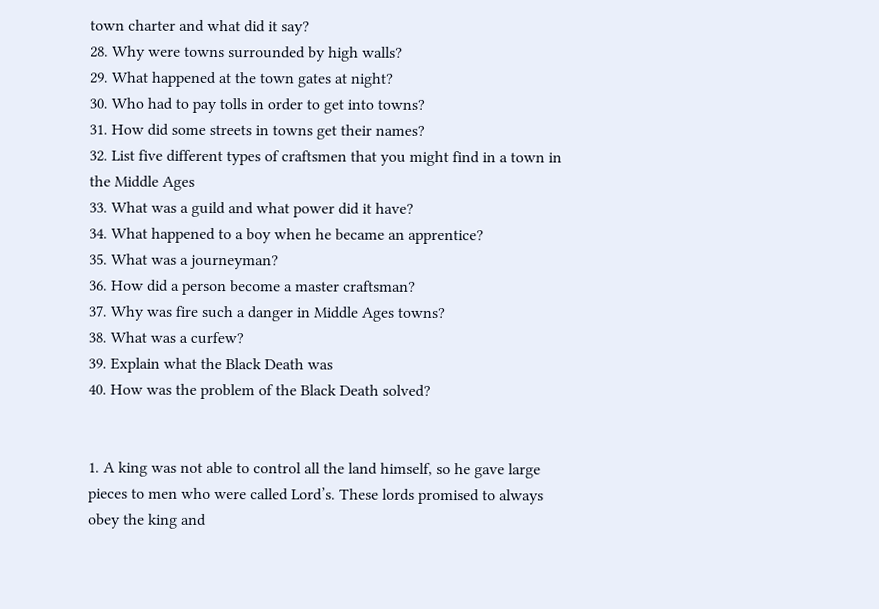town charter and what did it say?
28. Why were towns surrounded by high walls?
29. What happened at the town gates at night?
30. Who had to pay tolls in order to get into towns?
31. How did some streets in towns get their names?
32. List five different types of craftsmen that you might find in a town in the Middle Ages
33. What was a guild and what power did it have?
34. What happened to a boy when he became an apprentice?
35. What was a journeyman?
36. How did a person become a master craftsman?
37. Why was fire such a danger in Middle Ages towns?
38. What was a curfew?
39. Explain what the Black Death was
40. How was the problem of the Black Death solved?


1. A king was not able to control all the land himself, so he gave large pieces to men who were called Lord’s. These lords promised to always obey the king and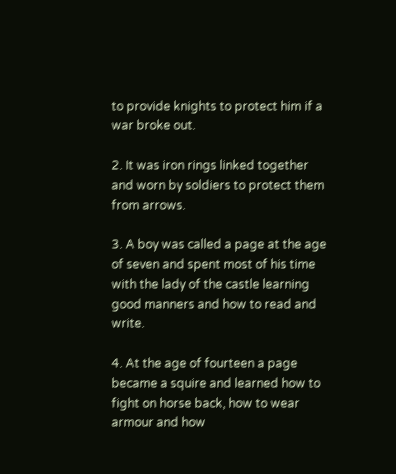to provide knights to protect him if a war broke out.

2. It was iron rings linked together and worn by soldiers to protect them from arrows.

3. A boy was called a page at the age of seven and spent most of his time with the lady of the castle learning good manners and how to read and write.

4. At the age of fourteen a page became a squire and learned how to fight on horse back, how to wear armour and how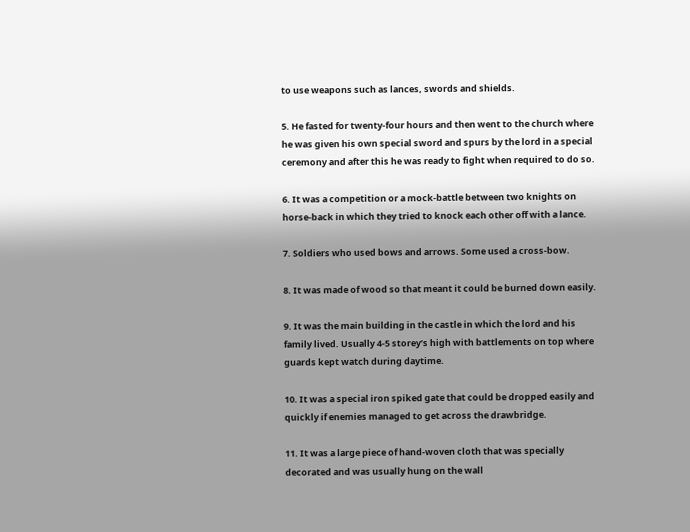to use weapons such as lances, swords and shields.

5. He fasted for twenty-four hours and then went to the church where he was given his own special sword and spurs by the lord in a special ceremony and after this he was ready to fight when required to do so.

6. It was a competition or a mock-battle between two knights on horse-back in which they tried to knock each other off with a lance.

7. Soldiers who used bows and arrows. Some used a cross-bow.

8. It was made of wood so that meant it could be burned down easily.

9. It was the main building in the castle in which the lord and his family lived. Usually 4-5 storey’s high with battlements on top where guards kept watch during daytime.

10. It was a special iron spiked gate that could be dropped easily and quickly if enemies managed to get across the drawbridge.

11. It was a large piece of hand-woven cloth that was specially decorated and was usually hung on the wall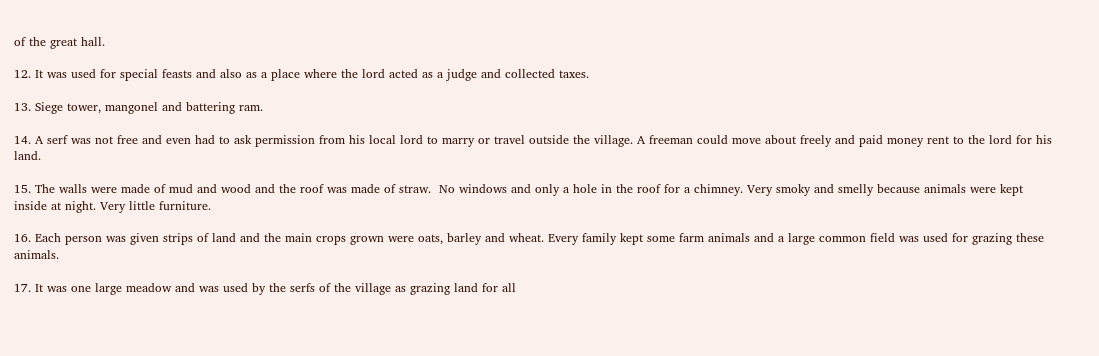of the great hall.

12. It was used for special feasts and also as a place where the lord acted as a judge and collected taxes.

13. Siege tower, mangonel and battering ram.

14. A serf was not free and even had to ask permission from his local lord to marry or travel outside the village. A freeman could move about freely and paid money rent to the lord for his land.

15. The walls were made of mud and wood and the roof was made of straw.  No windows and only a hole in the roof for a chimney. Very smoky and smelly because animals were kept inside at night. Very little furniture.

16. Each person was given strips of land and the main crops grown were oats, barley and wheat. Every family kept some farm animals and a large common field was used for grazing these animals.

17. It was one large meadow and was used by the serfs of the village as grazing land for all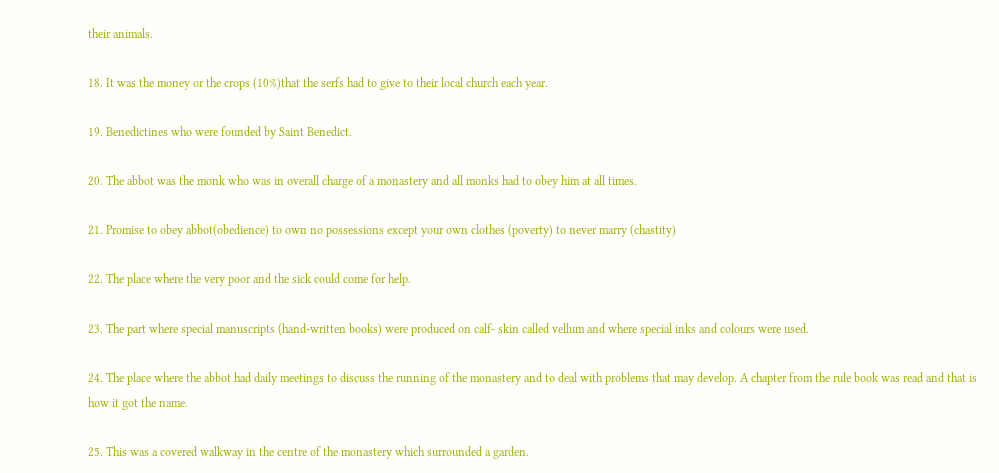their animals.

18. It was the money or the crops (10%)that the serfs had to give to their local church each year.

19. Benedictines who were founded by Saint Benedict.

20. The abbot was the monk who was in overall charge of a monastery and all monks had to obey him at all times.

21. Promise to obey abbot(obedience) to own no possessions except your own clothes (poverty) to never marry (chastity)

22. The place where the very poor and the sick could come for help.

23. The part where special manuscripts (hand-written books) were produced on calf- skin called vellum and where special inks and colours were used.

24. The place where the abbot had daily meetings to discuss the running of the monastery and to deal with problems that may develop. A chapter from the rule book was read and that is how it got the name.

25. This was a covered walkway in the centre of the monastery which surrounded a garden.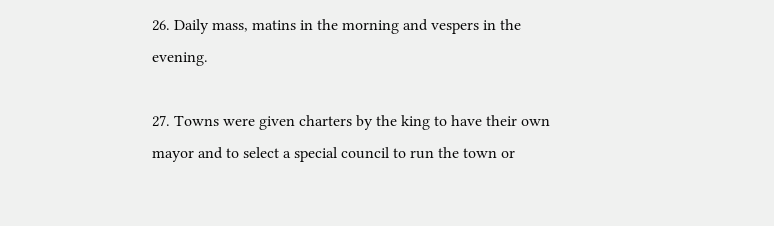26. Daily mass, matins in the morning and vespers in the evening.

27. Towns were given charters by the king to have their own mayor and to select a special council to run the town or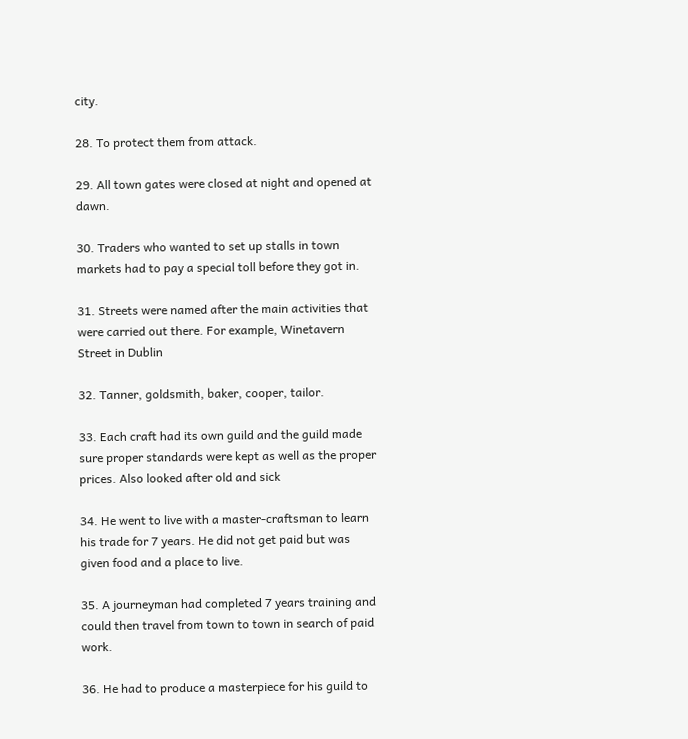city.

28. To protect them from attack.

29. All town gates were closed at night and opened at dawn.

30. Traders who wanted to set up stalls in town markets had to pay a special toll before they got in.

31. Streets were named after the main activities that were carried out there. For example, Winetavern Street in Dublin

32. Tanner, goldsmith, baker, cooper, tailor.

33. Each craft had its own guild and the guild made sure proper standards were kept as well as the proper prices. Also looked after old and sick

34. He went to live with a master-craftsman to learn his trade for 7 years. He did not get paid but was given food and a place to live.

35. A journeyman had completed 7 years training and could then travel from town to town in search of paid work.

36. He had to produce a masterpiece for his guild to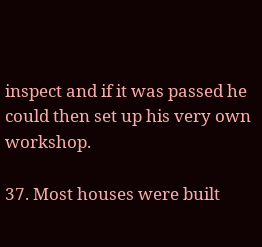inspect and if it was passed he could then set up his very own workshop.

37. Most houses were built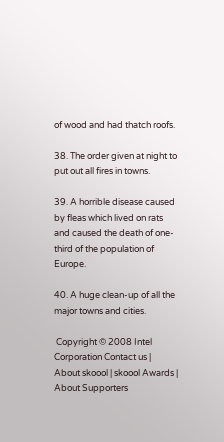of wood and had thatch roofs.

38. The order given at night to put out all fires in towns.

39. A horrible disease caused by fleas which lived on rats and caused the death of one-third of the population of Europe.

40. A huge clean-up of all the major towns and cities.

 Copyright © 2008 Intel Corporation Contact us | About skoool | skoool Awards | About Supporters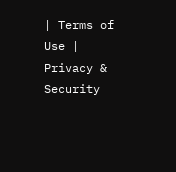| Terms of Use | Privacy & Security